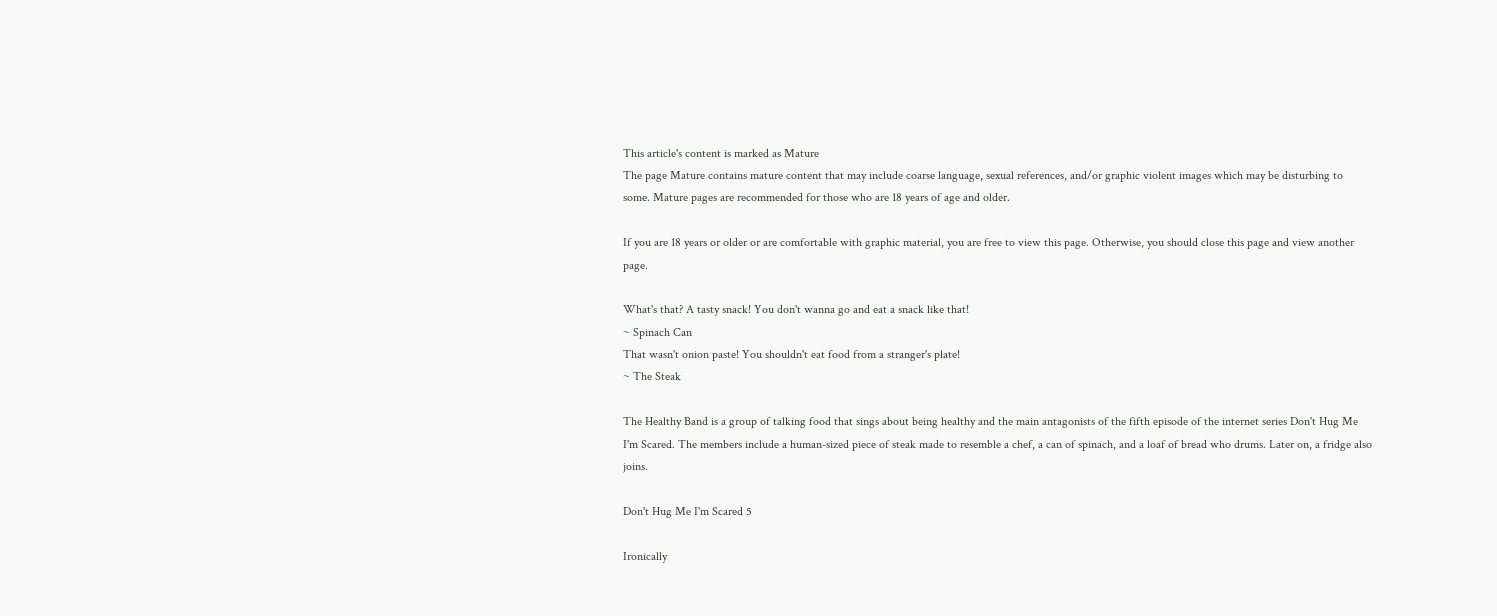This article's content is marked as Mature
The page Mature contains mature content that may include coarse language, sexual references, and/or graphic violent images which may be disturbing to some. Mature pages are recommended for those who are 18 years of age and older.

If you are 18 years or older or are comfortable with graphic material, you are free to view this page. Otherwise, you should close this page and view another page.

What's that? A tasty snack! You don't wanna go and eat a snack like that!
~ Spinach Can
That wasn't onion paste! You shouldn't eat food from a stranger's plate!
~ The Steak

The Healthy Band is a group of talking food that sings about being healthy and the main antagonists of the fifth episode of the internet series Don't Hug Me I'm Scared. The members include a human-sized piece of steak made to resemble a chef, a can of spinach, and a loaf of bread who drums. Later on, a fridge also joins.

Don't Hug Me I'm Scared 5

Ironically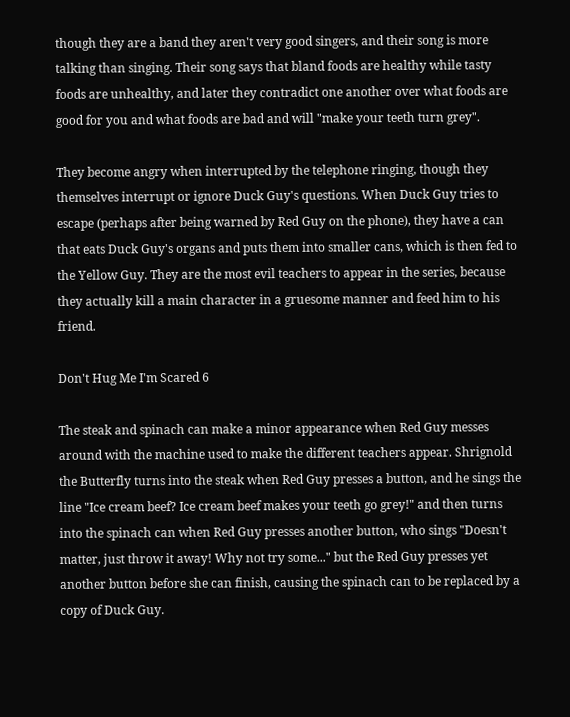though they are a band they aren't very good singers, and their song is more talking than singing. Their song says that bland foods are healthy while tasty foods are unhealthy, and later they contradict one another over what foods are good for you and what foods are bad and will "make your teeth turn grey".

They become angry when interrupted by the telephone ringing, though they themselves interrupt or ignore Duck Guy's questions. When Duck Guy tries to escape (perhaps after being warned by Red Guy on the phone), they have a can that eats Duck Guy's organs and puts them into smaller cans, which is then fed to the Yellow Guy. They are the most evil teachers to appear in the series, because they actually kill a main character in a gruesome manner and feed him to his friend.

Don't Hug Me I'm Scared 6

The steak and spinach can make a minor appearance when Red Guy messes around with the machine used to make the different teachers appear. Shrignold the Butterfly turns into the steak when Red Guy presses a button, and he sings the line "Ice cream beef? Ice cream beef makes your teeth go grey!" and then turns into the spinach can when Red Guy presses another button, who sings "Doesn't matter, just throw it away! Why not try some..." but the Red Guy presses yet another button before she can finish, causing the spinach can to be replaced by a copy of Duck Guy.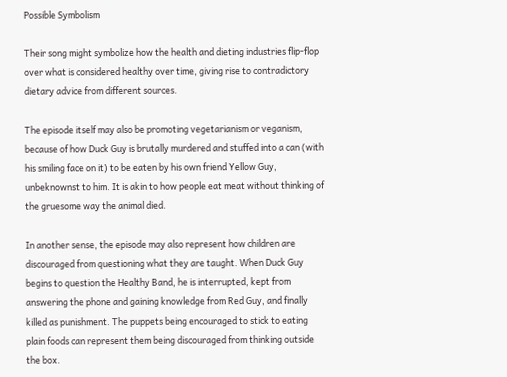Possible Symbolism

Their song might symbolize how the health and dieting industries flip-flop over what is considered healthy over time, giving rise to contradictory dietary advice from different sources.

The episode itself may also be promoting vegetarianism or veganism, because of how Duck Guy is brutally murdered and stuffed into a can (with his smiling face on it) to be eaten by his own friend Yellow Guy, unbeknownst to him. It is akin to how people eat meat without thinking of the gruesome way the animal died.

In another sense, the episode may also represent how children are discouraged from questioning what they are taught. When Duck Guy begins to question the Healthy Band, he is interrupted, kept from answering the phone and gaining knowledge from Red Guy, and finally killed as punishment. The puppets being encouraged to stick to eating plain foods can represent them being discouraged from thinking outside the box.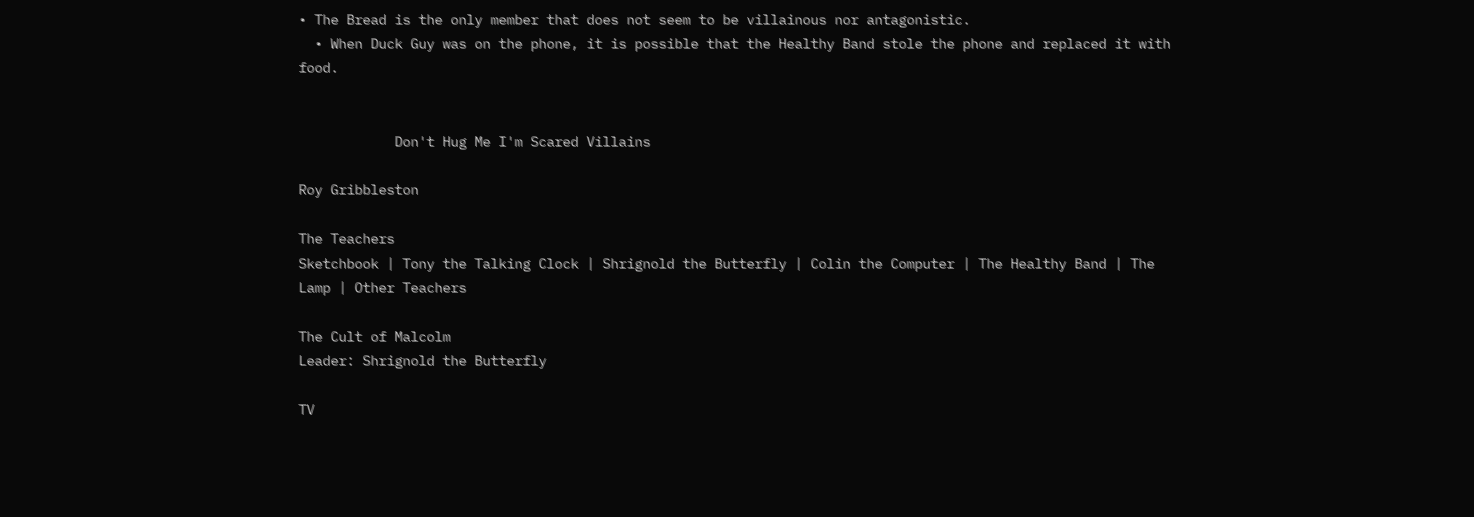• The Bread is the only member that does not seem to be villainous nor antagonistic.
  • When Duck Guy was on the phone, it is possible that the Healthy Band stole the phone and replaced it with food.


            Don't Hug Me I'm Scared Villains

Roy Gribbleston

The Teachers
Sketchbook | Tony the Talking Clock | Shrignold the Butterfly | Colin the Computer | The Healthy Band | The Lamp | Other Teachers

The Cult of Malcolm
Leader: Shrignold the Butterfly

TV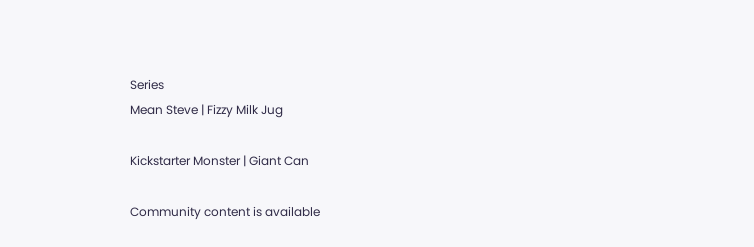Series
Mean Steve | Fizzy Milk Jug

Kickstarter Monster | Giant Can

Community content is available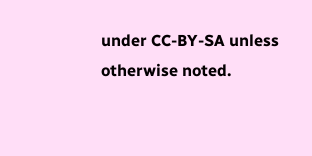under CC-BY-SA unless otherwise noted.